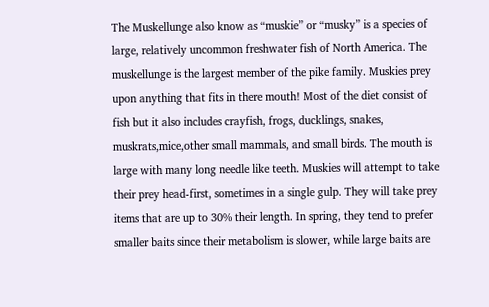The Muskellunge also know as “muskie” or “musky” is a species of large, relatively uncommon freshwater fish of North America. The muskellunge is the largest member of the pike family. Muskies prey upon anything that fits in there mouth! Most of the diet consist of fish but it also includes crayfish, frogs, ducklings, snakes, muskrats,mice,other small mammals, and small birds. The mouth is large with many long needle like teeth. Muskies will attempt to take their prey head-first, sometimes in a single gulp. They will take prey items that are up to 30% their length. In spring, they tend to prefer smaller baits since their metabolism is slower, while large baits are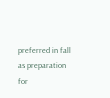preferred in fall as preparation for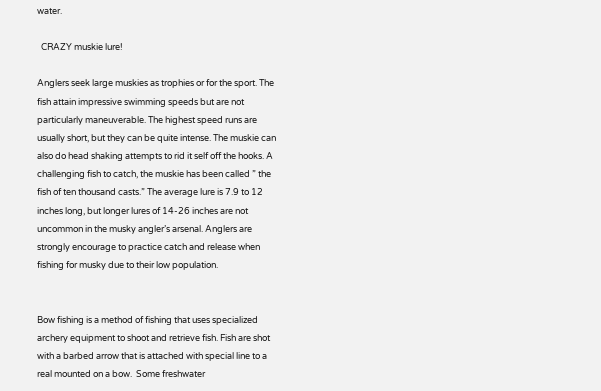water.

  CRAZY muskie lure!

Anglers seek large muskies as trophies or for the sport. The fish attain impressive swimming speeds but are not particularly maneuverable. The highest speed runs are usually short, but they can be quite intense. The muskie can also do head shaking attempts to rid it self off the hooks. A challenging fish to catch, the muskie has been called ” the fish of ten thousand casts.” The average lure is 7.9 to 12 inches long, but longer lures of 14-26 inches are not uncommon in the musky angler’s arsenal. Anglers are strongly encourage to practice catch and release when fishing for musky due to their low population.


Bow fishing is a method of fishing that uses specialized archery equipment to shoot and retrieve fish. Fish are shot with a barbed arrow that is attached with special line to a real mounted on a bow.  Some freshwater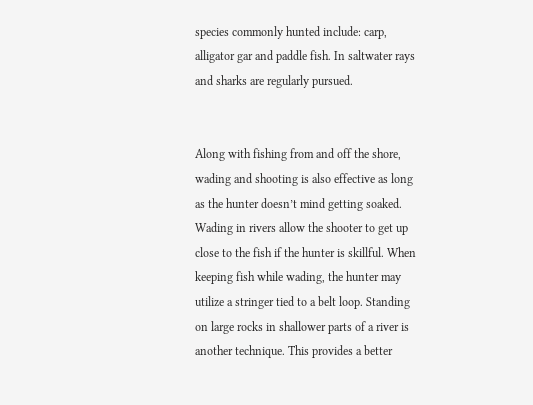species commonly hunted include: carp, alligator gar and paddle fish. In saltwater rays and sharks are regularly pursued.


Along with fishing from and off the shore, wading and shooting is also effective as long as the hunter doesn’t mind getting soaked. Wading in rivers allow the shooter to get up close to the fish if the hunter is skillful. When keeping fish while wading, the hunter may utilize a stringer tied to a belt loop. Standing on large rocks in shallower parts of a river is another technique. This provides a better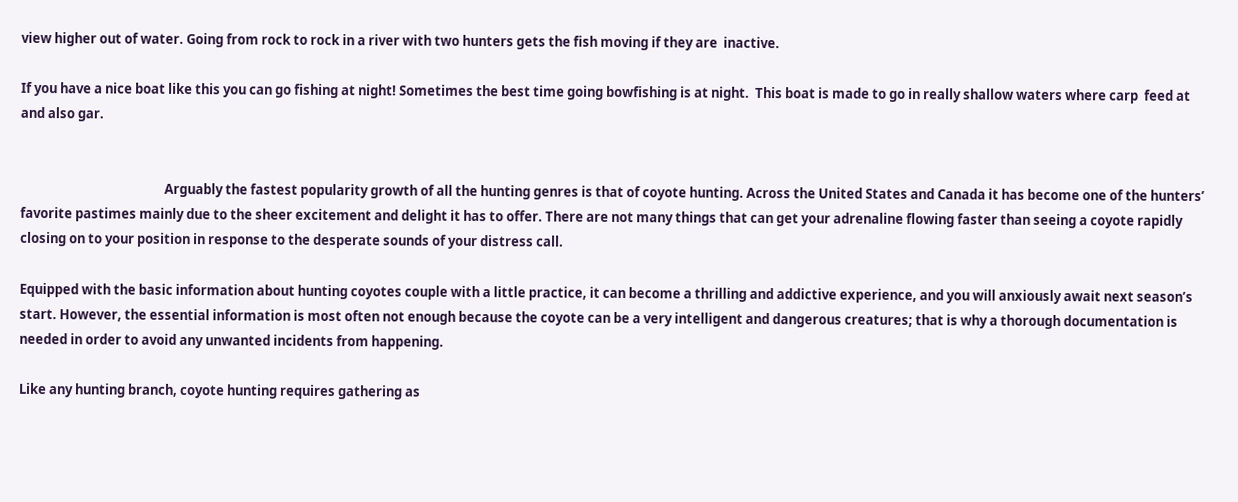view higher out of water. Going from rock to rock in a river with two hunters gets the fish moving if they are  inactive.

If you have a nice boat like this you can go fishing at night! Sometimes the best time going bowfishing is at night.  This boat is made to go in really shallow waters where carp  feed at and also gar.


                                                Arguably the fastest popularity growth of all the hunting genres is that of coyote hunting. Across the United States and Canada it has become one of the hunters’ favorite pastimes mainly due to the sheer excitement and delight it has to offer. There are not many things that can get your adrenaline flowing faster than seeing a coyote rapidly closing on to your position in response to the desperate sounds of your distress call.

Equipped with the basic information about hunting coyotes couple with a little practice, it can become a thrilling and addictive experience, and you will anxiously await next season’s start. However, the essential information is most often not enough because the coyote can be a very intelligent and dangerous creatures; that is why a thorough documentation is needed in order to avoid any unwanted incidents from happening.

Like any hunting branch, coyote hunting requires gathering as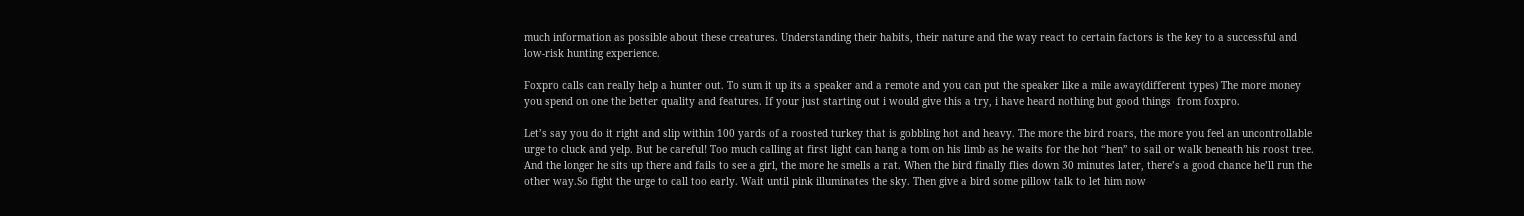much information as possible about these creatures. Understanding their habits, their nature and the way react to certain factors is the key to a successful and low-risk hunting experience.

Foxpro calls can really help a hunter out. To sum it up its a speaker and a remote and you can put the speaker like a mile away(different types) The more money you spend on one the better quality and features. If your just starting out i would give this a try, i have heard nothing but good things  from foxpro.

Let’s say you do it right and slip within 100 yards of a roosted turkey that is gobbling hot and heavy. The more the bird roars, the more you feel an uncontrollable urge to cluck and yelp. But be careful! Too much calling at first light can hang a tom on his limb as he waits for the hot “hen” to sail or walk beneath his roost tree. And the longer he sits up there and fails to see a girl, the more he smells a rat. When the bird finally flies down 30 minutes later, there’s a good chance he’ll run the other way.So fight the urge to call too early. Wait until pink illuminates the sky. Then give a bird some pillow talk to let him now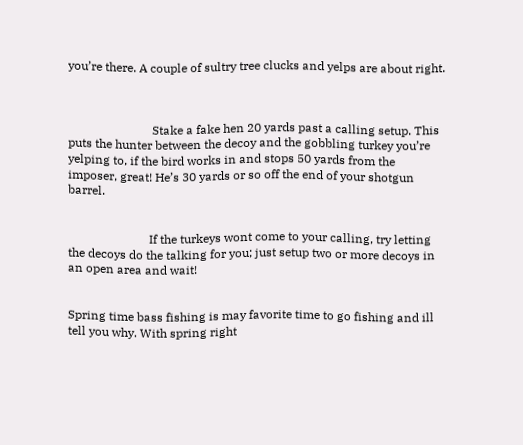you’re there. A couple of sultry tree clucks and yelps are about right.



                            Stake a fake hen 20 yards past a calling setup. This puts the hunter between the decoy and the gobbling turkey you’re yelping to, if the bird works in and stops 50 yards from the imposer, great! He’s 30 yards or so off the end of your shotgun barrel.


                           If the turkeys wont come to your calling, try letting the decoys do the talking for you; just setup two or more decoys in an open area and wait!


Spring time bass fishing is may favorite time to go fishing and ill tell you why. With spring right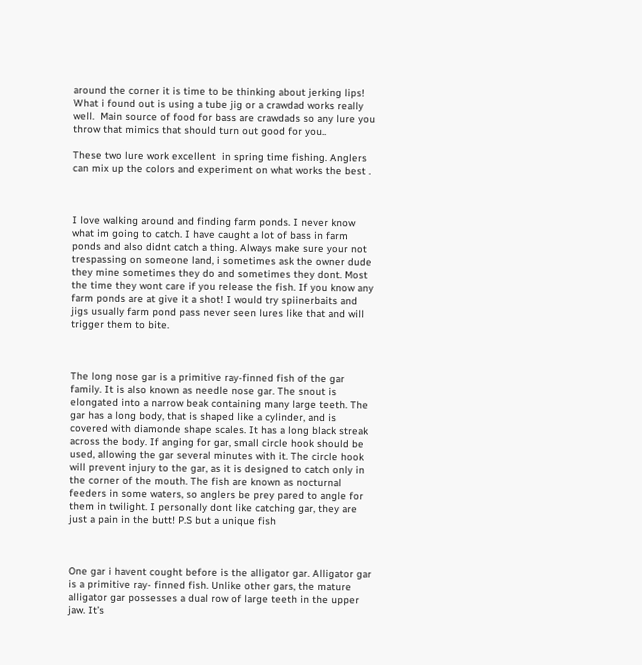around the corner it is time to be thinking about jerking lips! What i found out is using a tube jig or a crawdad works really well.  Main source of food for bass are crawdads so any lure you throw that mimics that should turn out good for you..

These two lure work excellent  in spring time fishing. Anglers can mix up the colors and experiment on what works the best .



I love walking around and finding farm ponds. I never know what im going to catch. I have caught a lot of bass in farm ponds and also didnt catch a thing. Always make sure your not trespassing on someone land, i sometimes ask the owner dude they mine sometimes they do and sometimes they dont. Most the time they wont care if you release the fish. If you know any farm ponds are at give it a shot! I would try spiinerbaits and jigs usually farm pond pass never seen lures like that and will trigger them to bite.



The long nose gar is a primitive ray-finned fish of the gar family. It is also known as needle nose gar. The snout is elongated into a narrow beak containing many large teeth. The gar has a long body, that is shaped like a cylinder, and is covered with diamonde shape scales. It has a long black streak across the body. If anging for gar, small circle hook should be used, allowing the gar several minutes with it. The circle hook will prevent injury to the gar, as it is designed to catch only in the corner of the mouth. The fish are known as nocturnal feeders in some waters, so anglers be prey pared to angle for them in twilight. I personally dont like catching gar, they are just a pain in the butt! P.S but a unique fish



One gar i havent cought before is the alligator gar. Alligator gar is a primitive ray- finned fish. Unlike other gars, the mature alligator gar possesses a dual row of large teeth in the upper jaw. It’s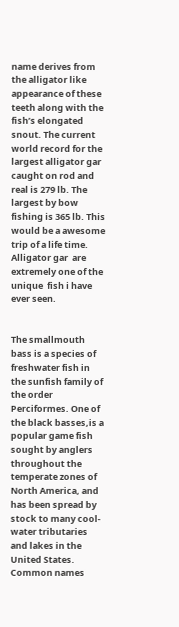name derives from the alligator like appearance of these teeth along with the fish’s elongated snout. The current world record for the largest alligator gar caught on rod and real is 279 lb. The largest by bow fishing is 365 lb. This would be a awesome trip of a life time. Alligator gar  are extremely one of the unique  fish i have ever seen.


The smallmouth bass is a species of freshwater fish in the sunfish family of the order Perciformes. One of the black basses,is a popular game fish sought by anglers throughout the temperate zones of North America, and has been spread by stock to many cool-water tributaries and lakes in the United States. Common names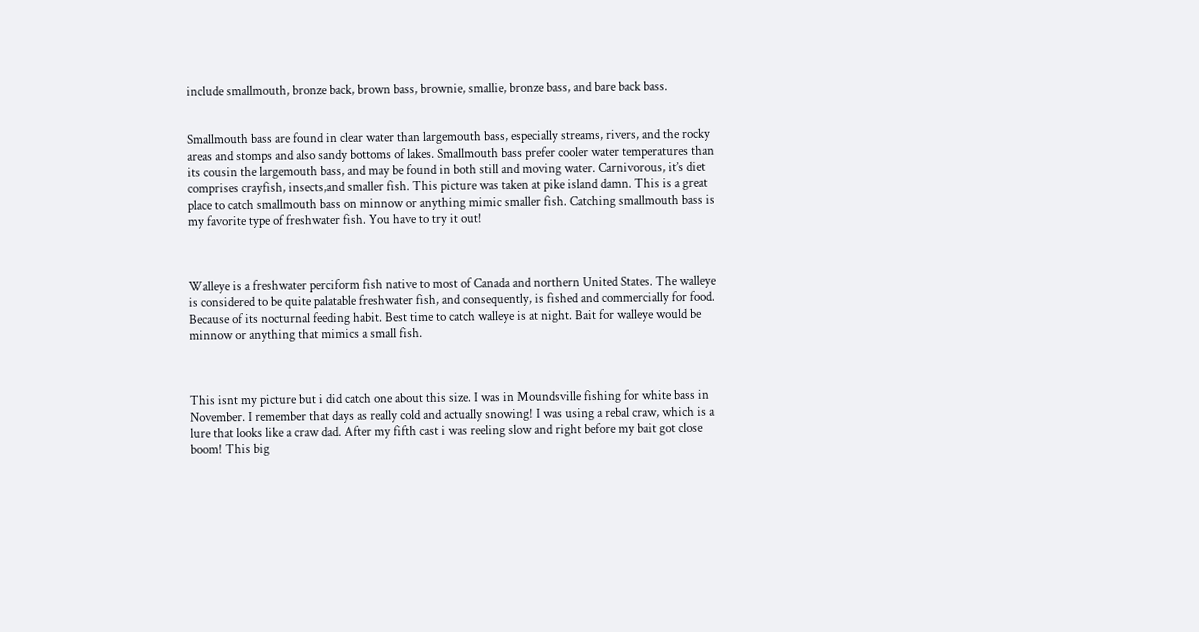include smallmouth, bronze back, brown bass, brownie, smallie, bronze bass, and bare back bass.


Smallmouth bass are found in clear water than largemouth bass, especially streams, rivers, and the rocky areas and stomps and also sandy bottoms of lakes. Smallmouth bass prefer cooler water temperatures than its cousin the largemouth bass, and may be found in both still and moving water. Carnivorous, it’s diet comprises crayfish, insects,and smaller fish. This picture was taken at pike island damn. This is a great place to catch smallmouth bass on minnow or anything mimic smaller fish. Catching smallmouth bass is my favorite type of freshwater fish. You have to try it out!



Walleye is a freshwater perciform fish native to most of Canada and northern United States. The walleye is considered to be quite palatable freshwater fish, and consequently, is fished and commercially for food. Because of its nocturnal feeding habit. Best time to catch walleye is at night. Bait for walleye would be minnow or anything that mimics a small fish.



This isnt my picture but i did catch one about this size. I was in Moundsville fishing for white bass in November. I remember that days as really cold and actually snowing! I was using a rebal craw, which is a lure that looks like a craw dad. After my fifth cast i was reeling slow and right before my bait got close boom! This big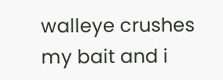walleye crushes my bait and i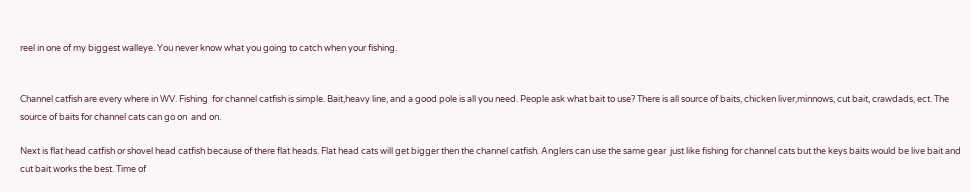reel in one of my biggest walleye. You never know what you going to catch when your fishing.


Channel catfish are every where in WV. Fishing  for channel catfish is simple. Bait,heavy line, and a good pole is all you need. People ask what bait to use? There is all source of baits, chicken liver,minnows, cut bait, crawdads, ect. The source of baits for channel cats can go on  and on.

Next is flat head catfish or shovel head catfish because of there flat heads. Flat head cats will get bigger then the channel catfish. Anglers can use the same gear  just like fishing for channel cats but the keys baits would be live bait and cut bait works the best. Time of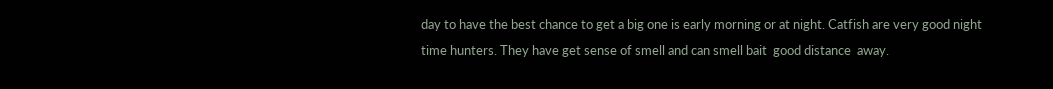day to have the best chance to get a big one is early morning or at night. Catfish are very good night time hunters. They have get sense of smell and can smell bait  good distance  away.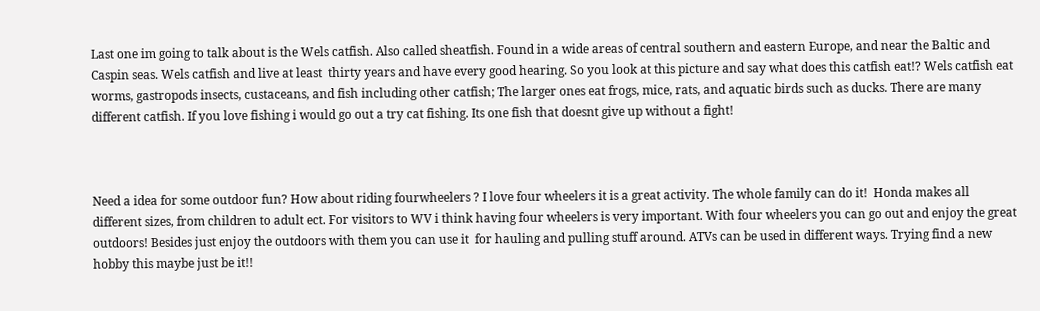Last one im going to talk about is the Wels catfish. Also called sheatfish. Found in a wide areas of central southern and eastern Europe, and near the Baltic and Caspin seas. Wels catfish and live at least  thirty years and have every good hearing. So you look at this picture and say what does this catfish eat!? Wels catfish eat worms, gastropods insects, custaceans, and fish including other catfish; The larger ones eat frogs, mice, rats, and aquatic birds such as ducks. There are many different catfish. If you love fishing i would go out a try cat fishing. Its one fish that doesnt give up without a fight!



Need a idea for some outdoor fun? How about riding fourwheelers ? I love four wheelers it is a great activity. The whole family can do it!  Honda makes all different sizes, from children to adult ect. For visitors to WV i think having four wheelers is very important. With four wheelers you can go out and enjoy the great outdoors! Besides just enjoy the outdoors with them you can use it  for hauling and pulling stuff around. ATVs can be used in different ways. Trying find a new hobby this maybe just be it!!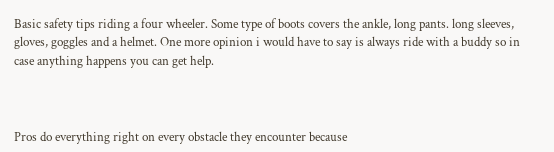Basic safety tips riding a four wheeler. Some type of boots covers the ankle, long pants. long sleeves, gloves, goggles and a helmet. One more opinion i would have to say is always ride with a buddy so in case anything happens you can get help.



Pros do everything right on every obstacle they encounter because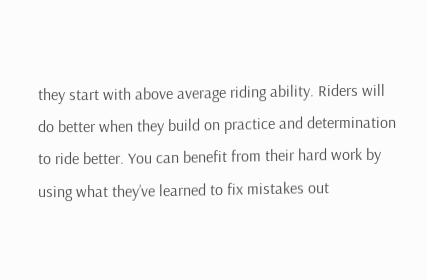they start with above average riding ability. Riders will do better when they build on practice and determination to ride better. You can benefit from their hard work by using what they’ve learned to fix mistakes out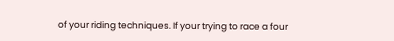of your riding techniques. If your trying to race a four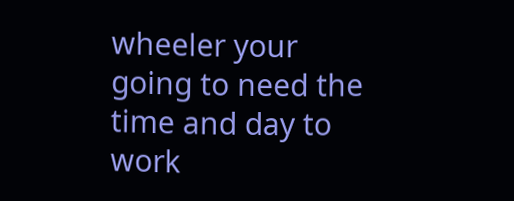wheeler your going to need the time and day to work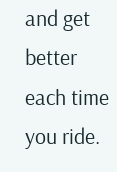and get better each time you ride.